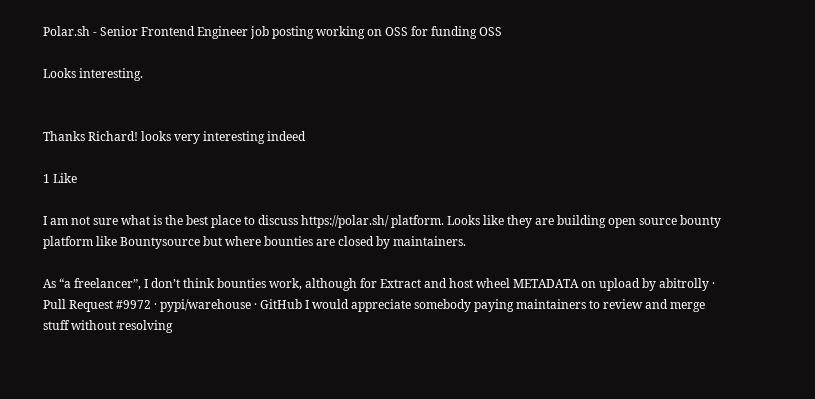Polar.sh - Senior Frontend Engineer job posting working on OSS for funding OSS

Looks interesting.


Thanks Richard! looks very interesting indeed

1 Like

I am not sure what is the best place to discuss https://polar.sh/ platform. Looks like they are building open source bounty platform like Bountysource but where bounties are closed by maintainers.

As “a freelancer”, I don’t think bounties work, although for Extract and host wheel METADATA on upload by abitrolly · Pull Request #9972 · pypi/warehouse · GitHub I would appreciate somebody paying maintainers to review and merge stuff without resolving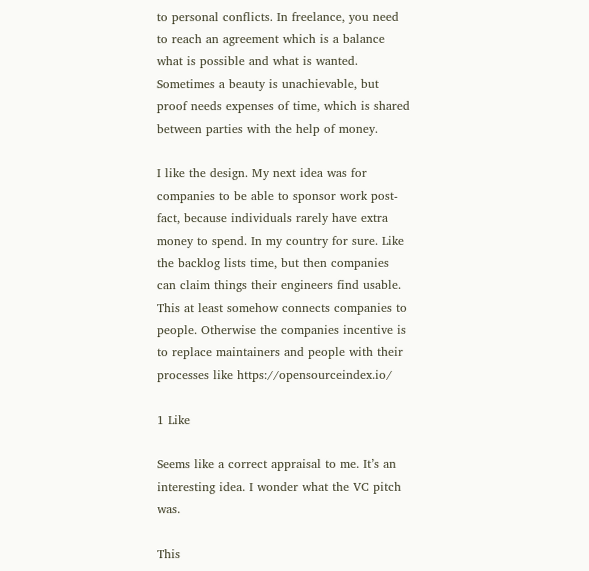to personal conflicts. In freelance, you need to reach an agreement which is a balance what is possible and what is wanted. Sometimes a beauty is unachievable, but proof needs expenses of time, which is shared between parties with the help of money.

I like the design. My next idea was for companies to be able to sponsor work post-fact, because individuals rarely have extra money to spend. In my country for sure. Like the backlog lists time, but then companies can claim things their engineers find usable. This at least somehow connects companies to people. Otherwise the companies incentive is to replace maintainers and people with their processes like https://opensourceindex.io/

1 Like

Seems like a correct appraisal to me. It’s an interesting idea. I wonder what the VC pitch was.

This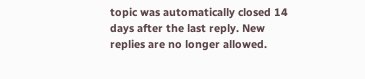topic was automatically closed 14 days after the last reply. New replies are no longer allowed.